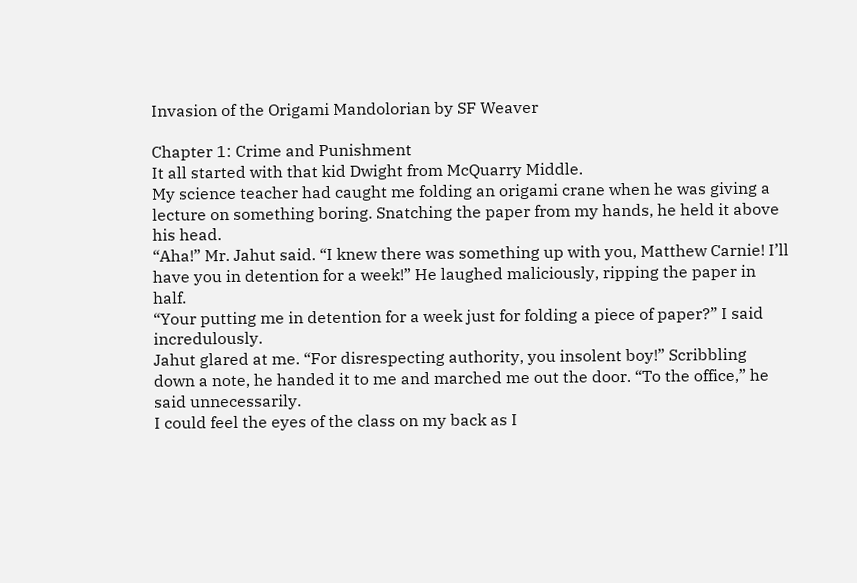Invasion of the Origami Mandolorian by SF Weaver

Chapter 1: Crime and Punishment
It all started with that kid Dwight from McQuarry Middle.
My science teacher had caught me folding an origami crane when he was giving a lecture on something boring. Snatching the paper from my hands, he held it above his head.
“Aha!” Mr. Jahut said. “I knew there was something up with you, Matthew Carnie! I’ll have you in detention for a week!” He laughed maliciously, ripping the paper in half.
“Your putting me in detention for a week just for folding a piece of paper?” I said incredulously.
Jahut glared at me. “For disrespecting authority, you insolent boy!” Scribbling down a note, he handed it to me and marched me out the door. “To the office,” he said unnecessarily.
I could feel the eyes of the class on my back as I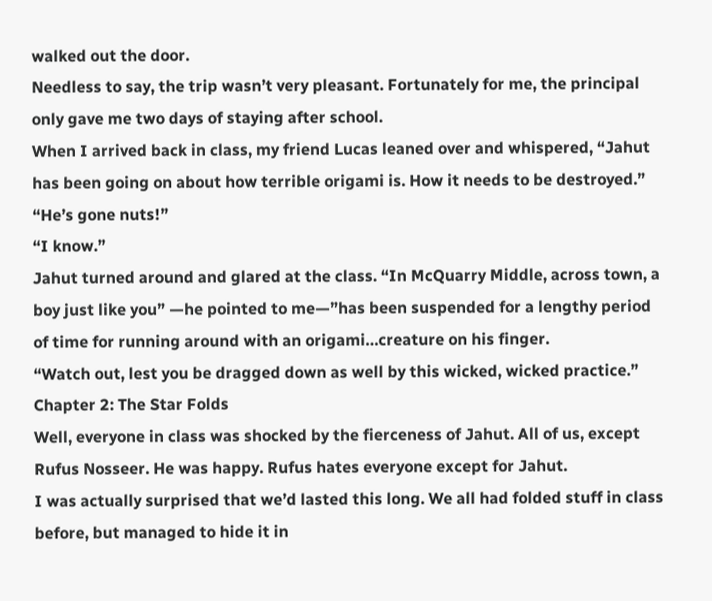walked out the door.
Needless to say, the trip wasn’t very pleasant. Fortunately for me, the principal only gave me two days of staying after school.
When I arrived back in class, my friend Lucas leaned over and whispered, “Jahut has been going on about how terrible origami is. How it needs to be destroyed.”
“He’s gone nuts!”
“I know.”
Jahut turned around and glared at the class. “In McQuarry Middle, across town, a boy just like you” —he pointed to me—”has been suspended for a lengthy period of time for running around with an origami…creature on his finger.
“Watch out, lest you be dragged down as well by this wicked, wicked practice.”
Chapter 2: The Star Folds
Well, everyone in class was shocked by the fierceness of Jahut. All of us, except Rufus Nosseer. He was happy. Rufus hates everyone except for Jahut.
I was actually surprised that we’d lasted this long. We all had folded stuff in class before, but managed to hide it in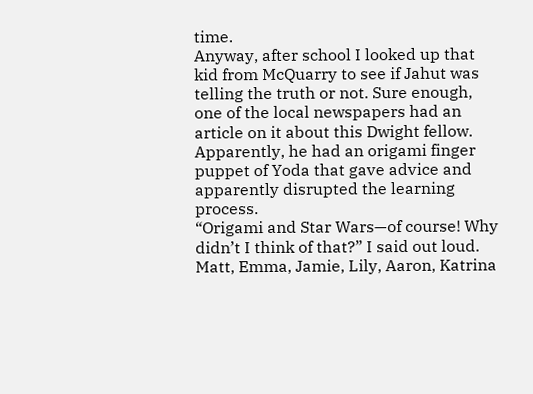time.
Anyway, after school I looked up that kid from McQuarry to see if Jahut was telling the truth or not. Sure enough, one of the local newspapers had an article on it about this Dwight fellow.
Apparently, he had an origami finger puppet of Yoda that gave advice and apparently disrupted the learning process.
“Origami and Star Wars—of course! Why didn’t I think of that?” I said out loud. Matt, Emma, Jamie, Lily, Aaron, Katrina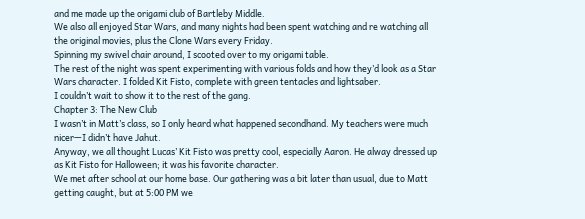and me made up the origami club of Bartleby Middle.
We also all enjoyed Star Wars, and many nights had been spent watching and re watching all the original movies, plus the Clone Wars every Friday.
Spinning my swivel chair around, I scooted over to my origami table.
The rest of the night was spent experimenting with various folds and how they’d look as a Star Wars character. I folded Kit Fisto, complete with green tentacles and lightsaber.
I couldn’t wait to show it to the rest of the gang.
Chapter 3: The New Club
I wasn’t in Matt’s class, so I only heard what happened secondhand. My teachers were much nicer—I didn’t have Jahut.
Anyway, we all thought Lucas’ Kit Fisto was pretty cool, especially Aaron. He alway dressed up as Kit Fisto for Halloween; it was his favorite character.
We met after school at our home base. Our gathering was a bit later than usual, due to Matt getting caught, but at 5:00 PM we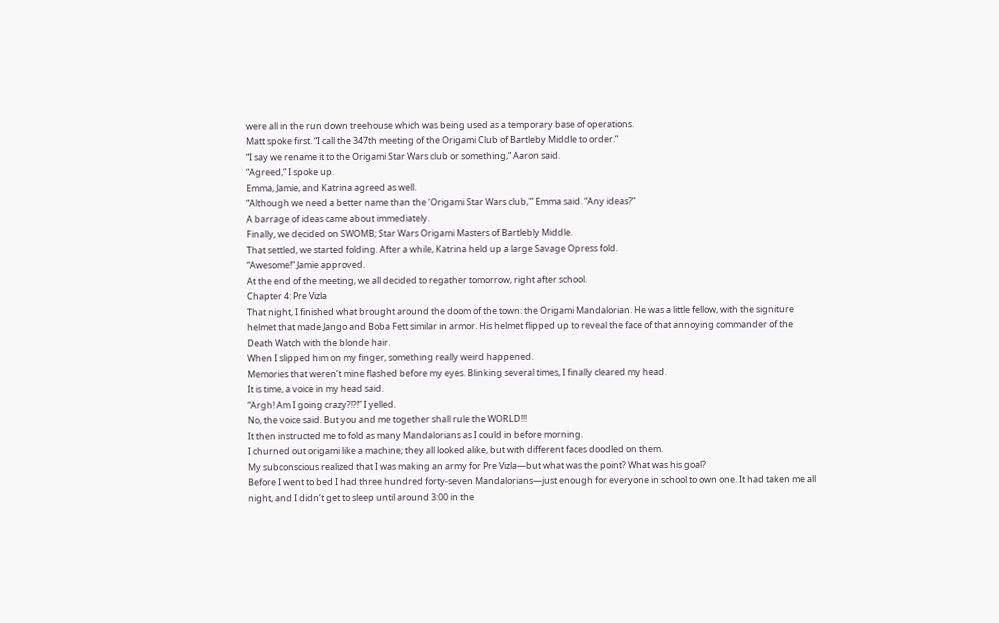were all in the run down treehouse which was being used as a temporary base of operations.
Matt spoke first. “I call the 347th meeting of the Origami Club of Bartleby Middle to order.”
“I say we rename it to the Origami Star Wars club or something,” Aaron said.
“Agreed,” I spoke up.
Emma, Jamie, and Katrina agreed as well.
“Although we need a better name than the ‘Origami Star Wars club,'” Emma said. “Any ideas?”
A barrage of ideas came about immediately.
Finally, we decided on SWOMB; Star Wars Origami Masters of Bartlebly Middle.
That settled, we started folding. After a while, Katrina held up a large Savage Opress fold.
“Awesome!” Jamie approved.
At the end of the meeting, we all decided to regather tomorrow, right after school.
Chapter 4: Pre Vizla
That night, I finished what brought around the doom of the town: the Origami Mandalorian. He was a little fellow, with the signiture helmet that made Jango and Boba Fett similar in armor. His helmet flipped up to reveal the face of that annoying commander of the Death Watch with the blonde hair.
When I slipped him on my finger, something really weird happened.
Memories that weren’t mine flashed before my eyes. Blinking several times, I finally cleared my head.
It is time, a voice in my head said.
“Argh! Am I going crazy?!?!” I yelled.
No, the voice said. But you and me together shall rule the WORLD!!!
It then instructed me to fold as many Mandalorians as I could in before morning.
I churned out origami like a machine; they all looked alike, but with different faces doodled on them.
My subconscious realized that I was making an army for Pre Vizla—but what was the point? What was his goal?
Before I went to bed I had three hundred forty-seven Mandalorians—just enough for everyone in school to own one. It had taken me all night, and I didn’t get to sleep until around 3:00 in the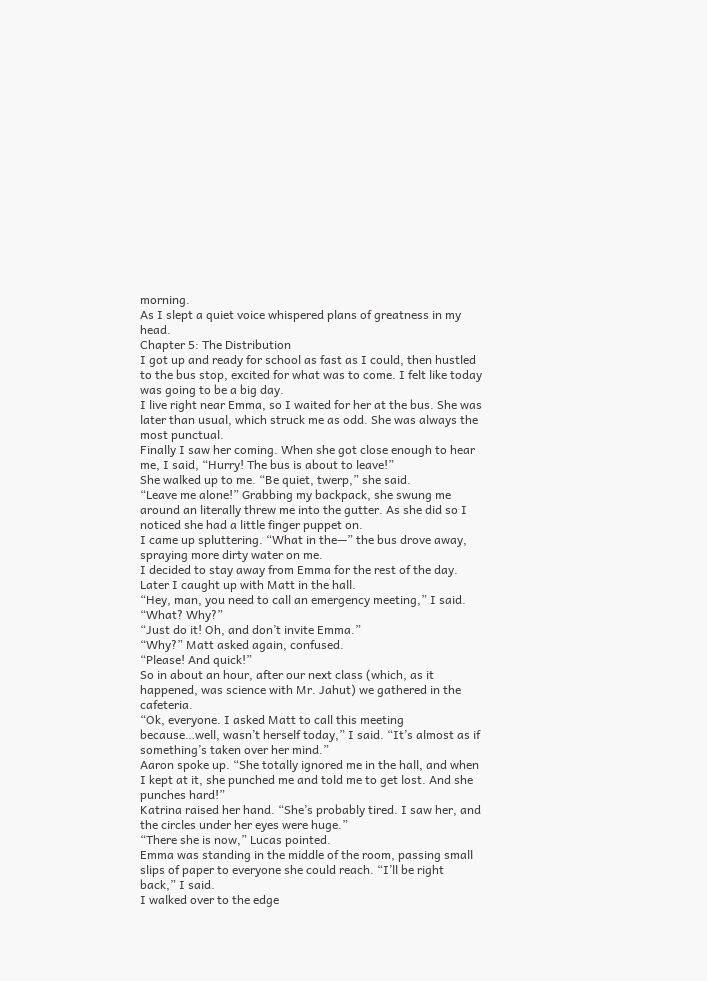morning.
As I slept a quiet voice whispered plans of greatness in my head.
Chapter 5: The Distribution
I got up and ready for school as fast as I could, then hustled to the bus stop, excited for what was to come. I felt like today was going to be a big day.
I live right near Emma, so I waited for her at the bus. She was later than usual, which struck me as odd. She was always the most punctual.
Finally I saw her coming. When she got close enough to hear me, I said, “Hurry! The bus is about to leave!”
She walked up to me. “Be quiet, twerp,” she said.
“Leave me alone!” Grabbing my backpack, she swung me around an literally threw me into the gutter. As she did so I noticed she had a little finger puppet on.
I came up spluttering. “What in the—” the bus drove away, spraying more dirty water on me.
I decided to stay away from Emma for the rest of the day.
Later I caught up with Matt in the hall.
“Hey, man, you need to call an emergency meeting,” I said.
“What? Why?”
“Just do it! Oh, and don’t invite Emma.”
“Why?” Matt asked again, confused.
“Please! And quick!”
So in about an hour, after our next class (which, as it happened, was science with Mr. Jahut) we gathered in the cafeteria.
“Ok, everyone. I asked Matt to call this meeting because…well, wasn’t herself today,” I said. “It’s almost as if something’s taken over her mind.”
Aaron spoke up. “She totally ignored me in the hall, and when I kept at it, she punched me and told me to get lost. And she punches hard!”
Katrina raised her hand. “She’s probably tired. I saw her, and the circles under her eyes were huge.”
“There she is now,” Lucas pointed.
Emma was standing in the middle of the room, passing small slips of paper to everyone she could reach. “I’ll be right back,” I said.
I walked over to the edge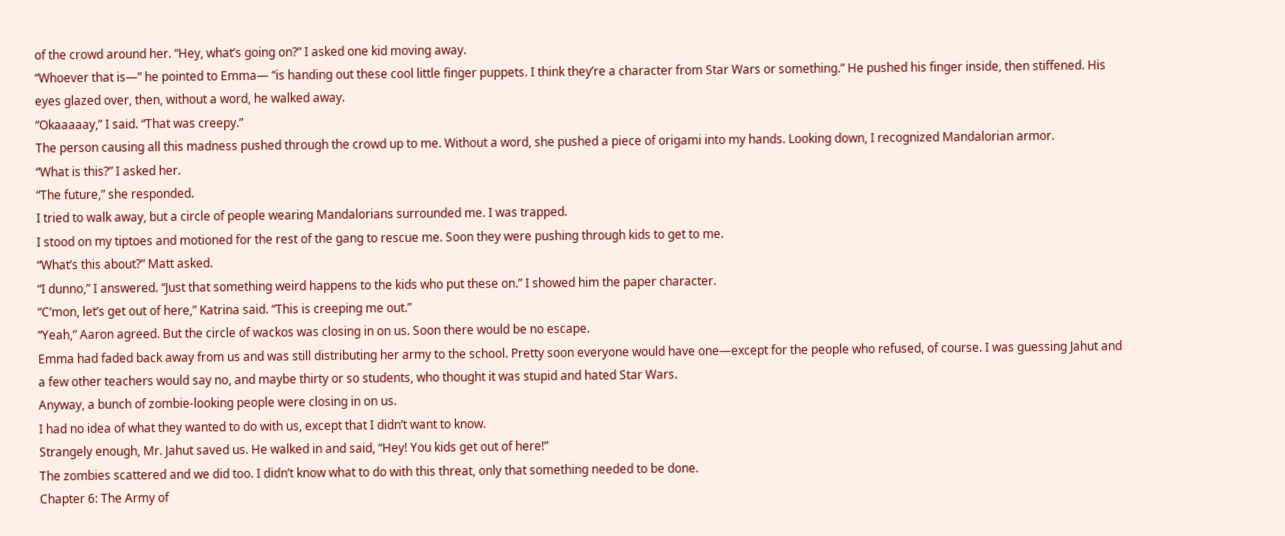of the crowd around her. “Hey, what’s going on?” I asked one kid moving away.
“Whoever that is—” he pointed to Emma— “is handing out these cool little finger puppets. I think they’re a character from Star Wars or something.” He pushed his finger inside, then stiffened. His eyes glazed over, then, without a word, he walked away.
“Okaaaaay,” I said. “That was creepy.”
The person causing all this madness pushed through the crowd up to me. Without a word, she pushed a piece of origami into my hands. Looking down, I recognized Mandalorian armor.
“What is this?” I asked her.
“The future,” she responded.
I tried to walk away, but a circle of people wearing Mandalorians surrounded me. I was trapped.
I stood on my tiptoes and motioned for the rest of the gang to rescue me. Soon they were pushing through kids to get to me.
“What’s this about?” Matt asked.
“I dunno,” I answered. “Just that something weird happens to the kids who put these on.” I showed him the paper character.
“C’mon, let’s get out of here,” Katrina said. “This is creeping me out.”
“Yeah,” Aaron agreed. But the circle of wackos was closing in on us. Soon there would be no escape.
Emma had faded back away from us and was still distributing her army to the school. Pretty soon everyone would have one—except for the people who refused, of course. I was guessing Jahut and a few other teachers would say no, and maybe thirty or so students, who thought it was stupid and hated Star Wars.
Anyway, a bunch of zombie-looking people were closing in on us.
I had no idea of what they wanted to do with us, except that I didn’t want to know.
Strangely enough, Mr. Jahut saved us. He walked in and said, “Hey! You kids get out of here!”
The zombies scattered and we did too. I didn’t know what to do with this threat, only that something needed to be done.
Chapter 6: The Army of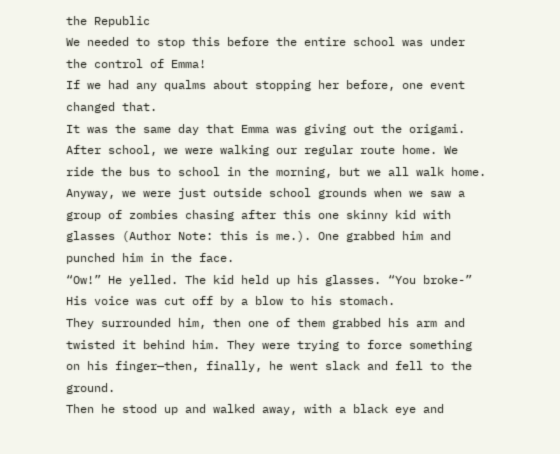the Republic
We needed to stop this before the entire school was under the control of Emma!
If we had any qualms about stopping her before, one event changed that.
It was the same day that Emma was giving out the origami. After school, we were walking our regular route home. We ride the bus to school in the morning, but we all walk home.
Anyway, we were just outside school grounds when we saw a group of zombies chasing after this one skinny kid with glasses (Author Note: this is me.). One grabbed him and punched him in the face.
“Ow!” He yelled. The kid held up his glasses. “You broke-” His voice was cut off by a blow to his stomach.
They surrounded him, then one of them grabbed his arm and twisted it behind him. They were trying to force something on his finger—then, finally, he went slack and fell to the ground.
Then he stood up and walked away, with a black eye and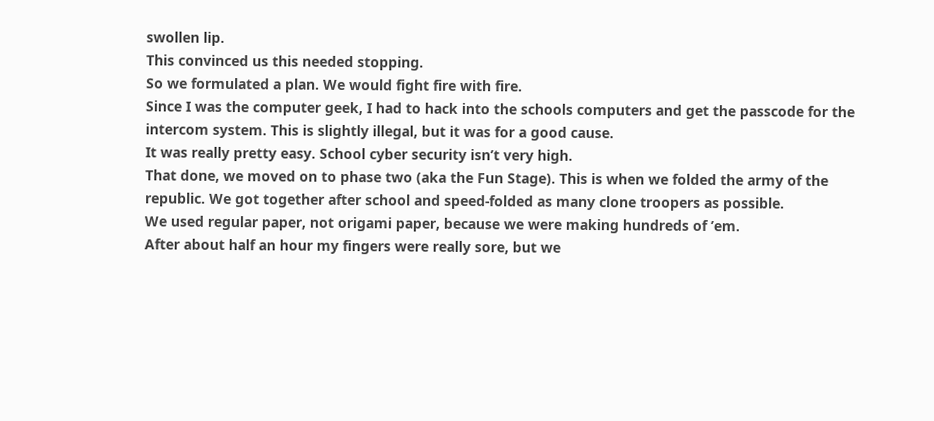swollen lip.
This convinced us this needed stopping.
So we formulated a plan. We would fight fire with fire.
Since I was the computer geek, I had to hack into the schools computers and get the passcode for the intercom system. This is slightly illegal, but it was for a good cause.
It was really pretty easy. School cyber security isn’t very high.
That done, we moved on to phase two (aka the Fun Stage). This is when we folded the army of the republic. We got together after school and speed-folded as many clone troopers as possible.
We used regular paper, not origami paper, because we were making hundreds of ’em.
After about half an hour my fingers were really sore, but we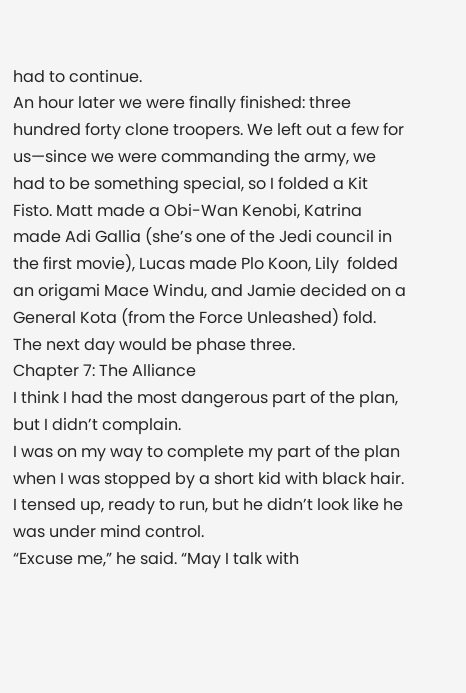had to continue.
An hour later we were finally finished: three hundred forty clone troopers. We left out a few for us—since we were commanding the army, we had to be something special, so I folded a Kit Fisto. Matt made a Obi-Wan Kenobi, Katrina made Adi Gallia (she’s one of the Jedi council in the first movie), Lucas made Plo Koon, Lily  folded an origami Mace Windu, and Jamie decided on a  General Kota (from the Force Unleashed) fold.
The next day would be phase three.
Chapter 7: The Alliance
I think I had the most dangerous part of the plan, but I didn’t complain.
I was on my way to complete my part of the plan when I was stopped by a short kid with black hair. I tensed up, ready to run, but he didn’t look like he was under mind control.
“Excuse me,” he said. “May I talk with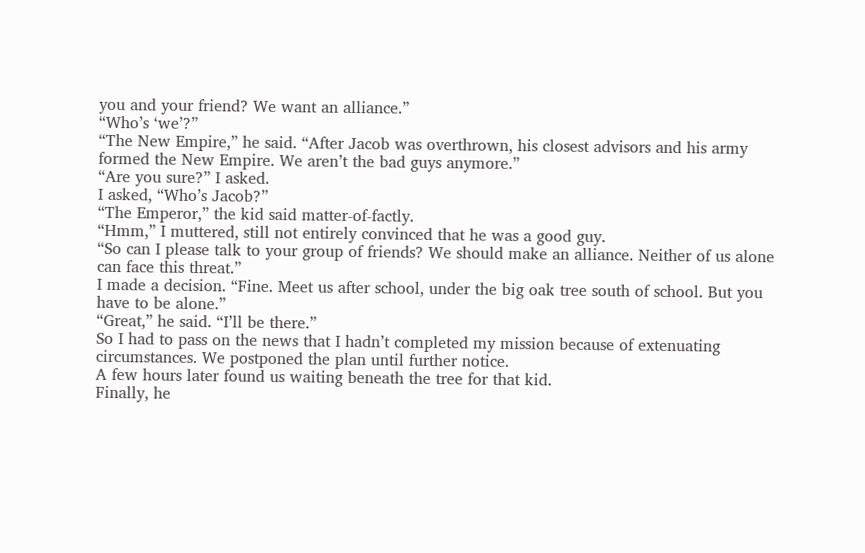you and your friend? We want an alliance.”
“Who’s ‘we’?”
“The New Empire,” he said. “After Jacob was overthrown, his closest advisors and his army formed the New Empire. We aren’t the bad guys anymore.”
“Are you sure?” I asked.
I asked, “Who’s Jacob?”
“The Emperor,” the kid said matter-of-factly.
“Hmm,” I muttered, still not entirely convinced that he was a good guy.
“So can I please talk to your group of friends? We should make an alliance. Neither of us alone can face this threat.”
I made a decision. “Fine. Meet us after school, under the big oak tree south of school. But you have to be alone.”
“Great,” he said. “I’ll be there.”
So I had to pass on the news that I hadn’t completed my mission because of extenuating circumstances. We postponed the plan until further notice.
A few hours later found us waiting beneath the tree for that kid.
Finally, he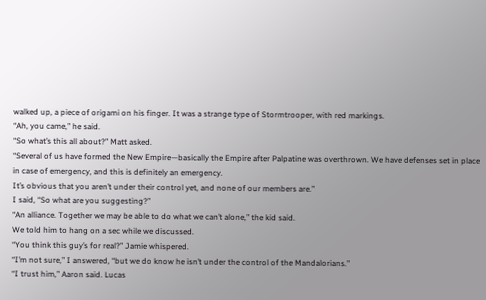walked up, a piece of origami on his finger. It was a strange type of Stormtrooper, with red markings.
“Ah, you came,” he said.
“So what’s this all about?” Matt asked.
“Several of us have formed the New Empire—basically the Empire after Palpatine was overthrown. We have defenses set in place in case of emergency, and this is definitely an emergency.
It’s obvious that you aren’t under their control yet, and none of our members are.”
I said, “So what are you suggesting?”
“An alliance. Together we may be able to do what we can’t alone,” the kid said.
We told him to hang on a sec while we discussed.
“You think this guy’s for real?” Jamie whispered.
“I’m not sure,” I answered, “but we do know he isn’t under the control of the Mandalorians.”
“I trust him,” Aaron said. Lucas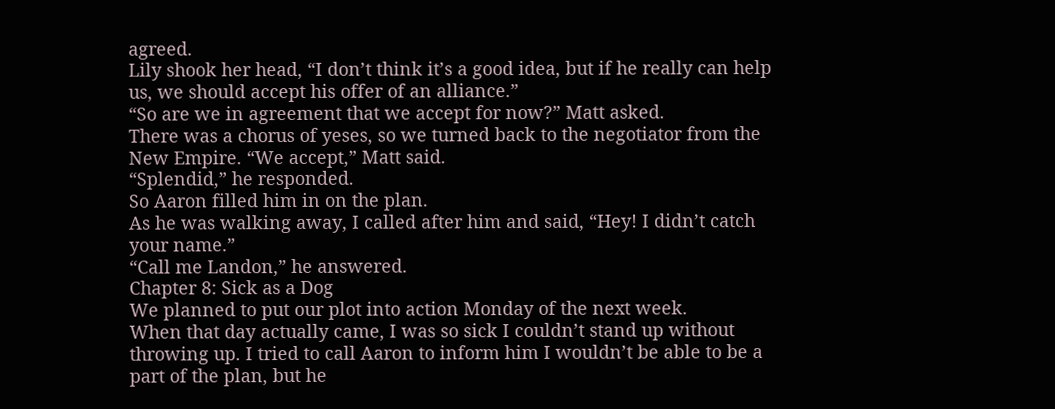agreed.
Lily shook her head, “I don’t think it’s a good idea, but if he really can help us, we should accept his offer of an alliance.”
“So are we in agreement that we accept for now?” Matt asked.
There was a chorus of yeses, so we turned back to the negotiator from the New Empire. “We accept,” Matt said.
“Splendid,” he responded.
So Aaron filled him in on the plan.
As he was walking away, I called after him and said, “Hey! I didn’t catch your name.”
“Call me Landon,” he answered.
Chapter 8: Sick as a Dog
We planned to put our plot into action Monday of the next week.
When that day actually came, I was so sick I couldn’t stand up without throwing up. I tried to call Aaron to inform him I wouldn’t be able to be a part of the plan, but he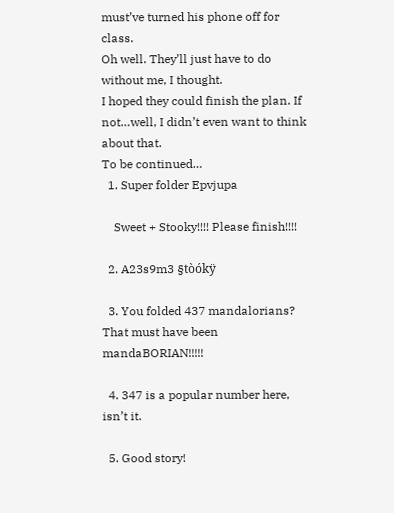must’ve turned his phone off for class.
Oh well. They’ll just have to do without me, I thought.
I hoped they could finish the plan. If not…well, I didn’t even want to think about that.
To be continued…
  1. Super folder Epvjupa

    Sweet + Stooky!!!! Please finish!!!!

  2. A23s9m3 §tòókÿ

  3. You folded 437 mandalorians? That must have been mandaBORIAN!!!!!

  4. 347 is a popular number here, isn’t it.

  5. Good story!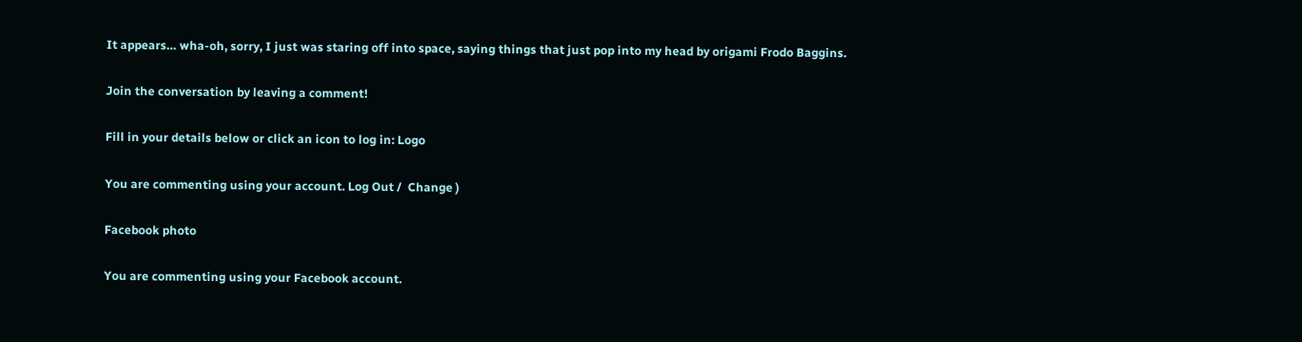It appears… wha-oh, sorry, I just was staring off into space, saying things that just pop into my head by origami Frodo Baggins.

Join the conversation by leaving a comment!

Fill in your details below or click an icon to log in: Logo

You are commenting using your account. Log Out /  Change )

Facebook photo

You are commenting using your Facebook account.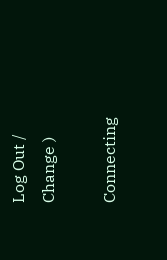Log Out /  Change )

Connecting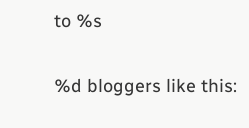to %s

%d bloggers like this: